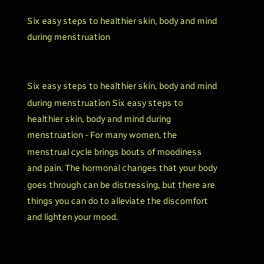Six easy steps to healthier skin, body and mind during menstruation


Six easy steps to healthier skin, body and mind during menstruation Six easy steps to healthier skin, body and mind during menstruation - For many women, the menstrual cycle brings bouts of moodiness and pain. The hormonal changes that your body goes through can be distressing, but there are things you can do to alleviate the discomfort and lighten your mood.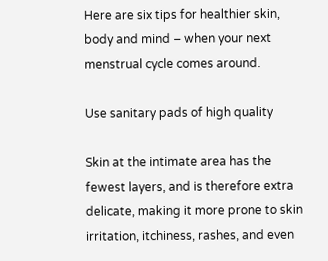Here are six tips for healthier skin, body and mind – when your next menstrual cycle comes around.

Use sanitary pads of high quality

Skin at the intimate area has the fewest layers, and is therefore extra delicate, making it more prone to skin irritation, itchiness, rashes, and even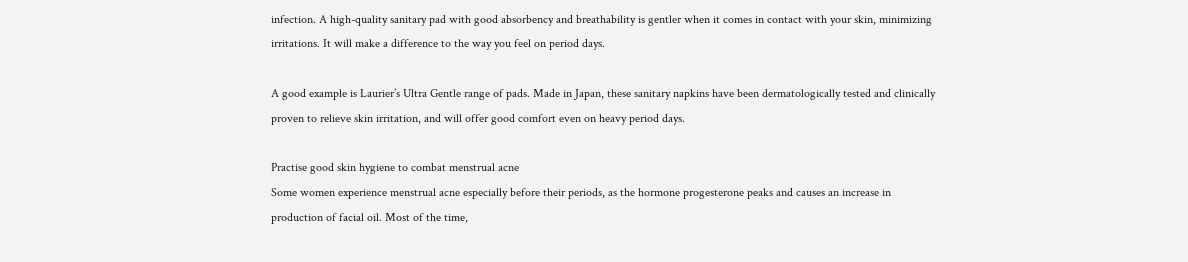infection. A high-quality sanitary pad with good absorbency and breathability is gentler when it comes in contact with your skin, minimizing irritations. It will make a difference to the way you feel on period days.

A good example is Laurier’s Ultra Gentle range of pads. Made in Japan, these sanitary napkins have been dermatologically tested and clinically proven to relieve skin irritation, and will offer good comfort even on heavy period days.

Practise good skin hygiene to combat menstrual acne
Some women experience menstrual acne especially before their periods, as the hormone progesterone peaks and causes an increase in production of facial oil. Most of the time,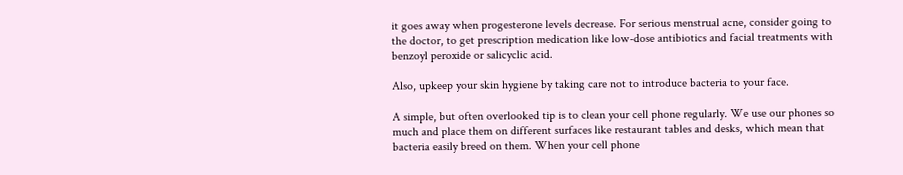it goes away when progesterone levels decrease. For serious menstrual acne, consider going to the doctor, to get prescription medication like low-dose antibiotics and facial treatments with benzoyl peroxide or salicyclic acid.

Also, upkeep your skin hygiene by taking care not to introduce bacteria to your face.

A simple, but often overlooked tip is to clean your cell phone regularly. We use our phones so much and place them on different surfaces like restaurant tables and desks, which mean that bacteria easily breed on them. When your cell phone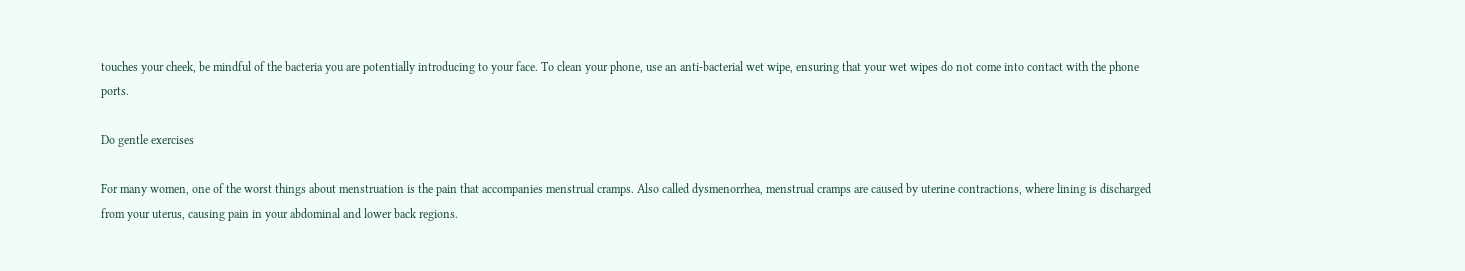touches your cheek, be mindful of the bacteria you are potentially introducing to your face. To clean your phone, use an anti-bacterial wet wipe, ensuring that your wet wipes do not come into contact with the phone ports.

Do gentle exercises

For many women, one of the worst things about menstruation is the pain that accompanies menstrual cramps. Also called dysmenorrhea, menstrual cramps are caused by uterine contractions, where lining is discharged from your uterus, causing pain in your abdominal and lower back regions.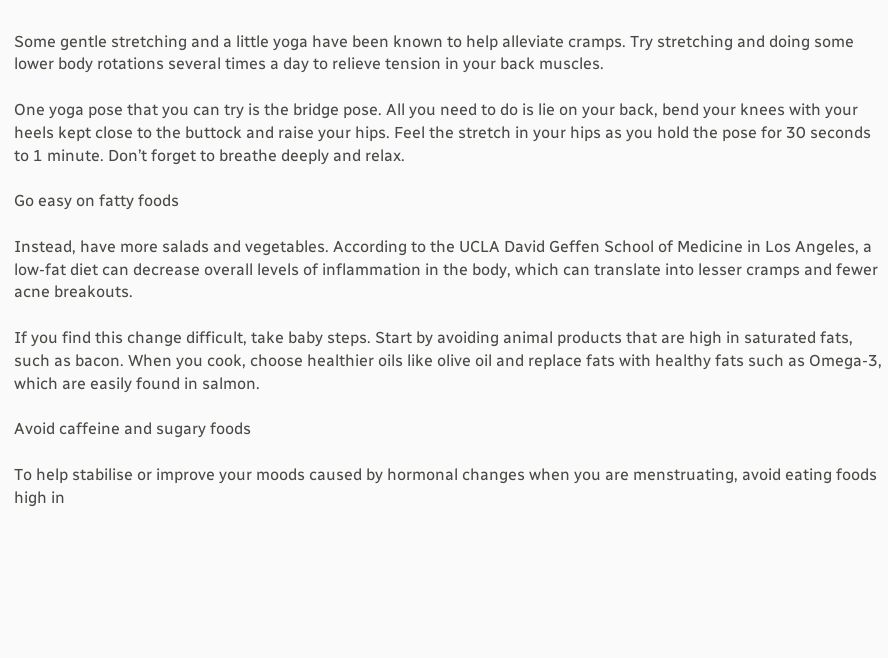Some gentle stretching and a little yoga have been known to help alleviate cramps. Try stretching and doing some lower body rotations several times a day to relieve tension in your back muscles.

One yoga pose that you can try is the bridge pose. All you need to do is lie on your back, bend your knees with your heels kept close to the buttock and raise your hips. Feel the stretch in your hips as you hold the pose for 30 seconds to 1 minute. Don’t forget to breathe deeply and relax.

Go easy on fatty foods

Instead, have more salads and vegetables. According to the UCLA David Geffen School of Medicine in Los Angeles, a low-fat diet can decrease overall levels of inflammation in the body, which can translate into lesser cramps and fewer acne breakouts.

If you find this change difficult, take baby steps. Start by avoiding animal products that are high in saturated fats, such as bacon. When you cook, choose healthier oils like olive oil and replace fats with healthy fats such as Omega-3, which are easily found in salmon.

Avoid caffeine and sugary foods

To help stabilise or improve your moods caused by hormonal changes when you are menstruating, avoid eating foods high in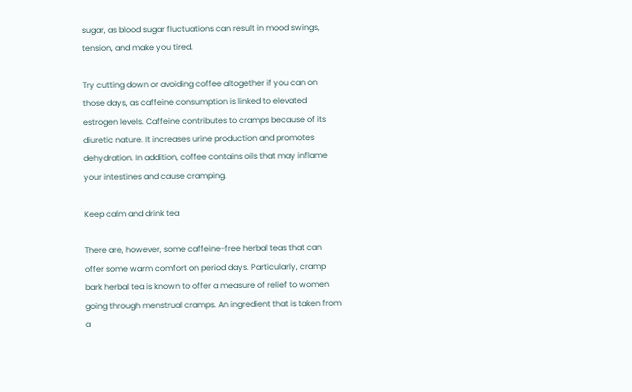sugar, as blood sugar fluctuations can result in mood swings, tension, and make you tired.

Try cutting down or avoiding coffee altogether if you can on those days, as caffeine consumption is linked to elevated estrogen levels. Caffeine contributes to cramps because of its diuretic nature. It increases urine production and promotes dehydration. In addition, coffee contains oils that may inflame your intestines and cause cramping.

Keep calm and drink tea

There are, however, some caffeine-free herbal teas that can offer some warm comfort on period days. Particularly, cramp bark herbal tea is known to offer a measure of relief to women going through menstrual cramps. An ingredient that is taken from a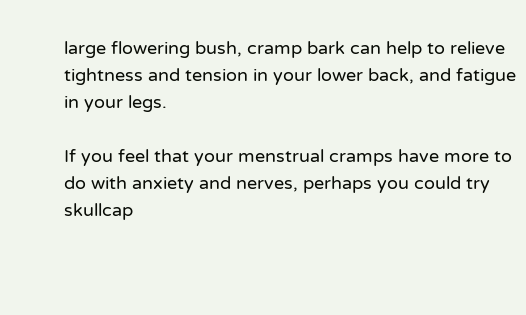large flowering bush, cramp bark can help to relieve tightness and tension in your lower back, and fatigue in your legs.

If you feel that your menstrual cramps have more to do with anxiety and nerves, perhaps you could try skullcap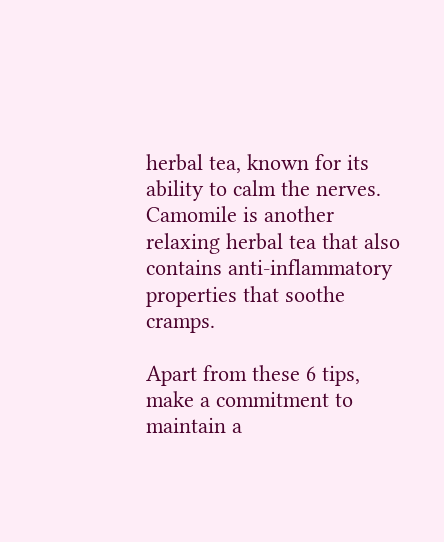herbal tea, known for its ability to calm the nerves. Camomile is another relaxing herbal tea that also contains anti-inflammatory properties that soothe cramps.

Apart from these 6 tips, make a commitment to maintain a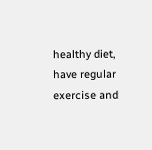healthy diet, have regular exercise and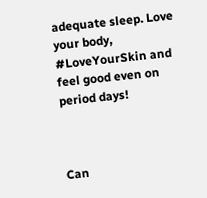adequate sleep. Love your body, #LoveYourSkin and feel good even on period days!



Can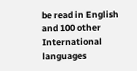be read in English and 100 other International languages